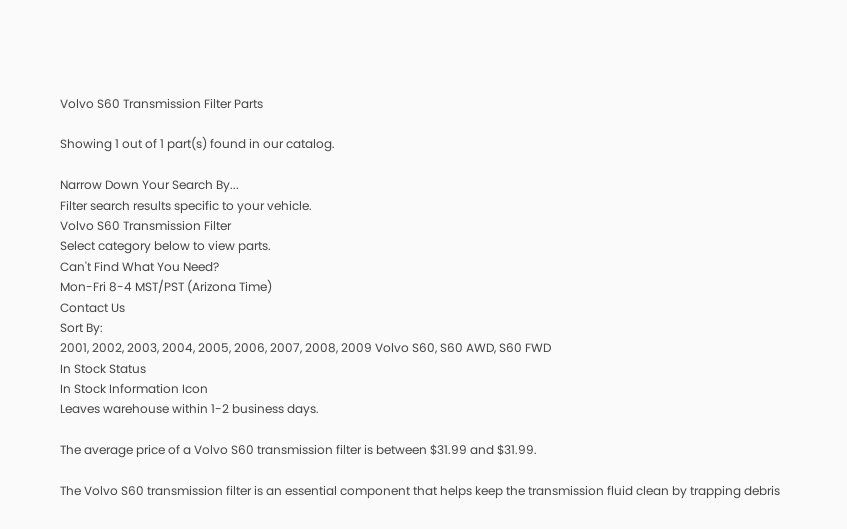Volvo S60 Transmission Filter Parts

Showing 1 out of 1 part(s) found in our catalog.

Narrow Down Your Search By...
Filter search results specific to your vehicle.
Volvo S60 Transmission Filter
Select category below to view parts.
Can't Find What You Need?
Mon-Fri 8-4 MST/PST (Arizona Time)
Contact Us
Sort By:
2001, 2002, 2003, 2004, 2005, 2006, 2007, 2008, 2009 Volvo S60, S60 AWD, S60 FWD
In Stock Status
In Stock Information Icon
Leaves warehouse within 1-2 business days.

The average price of a Volvo S60 transmission filter is between $31.99 and $31.99.

The Volvo S60 transmission filter is an essential component that helps keep the transmission fluid clean by trapping debris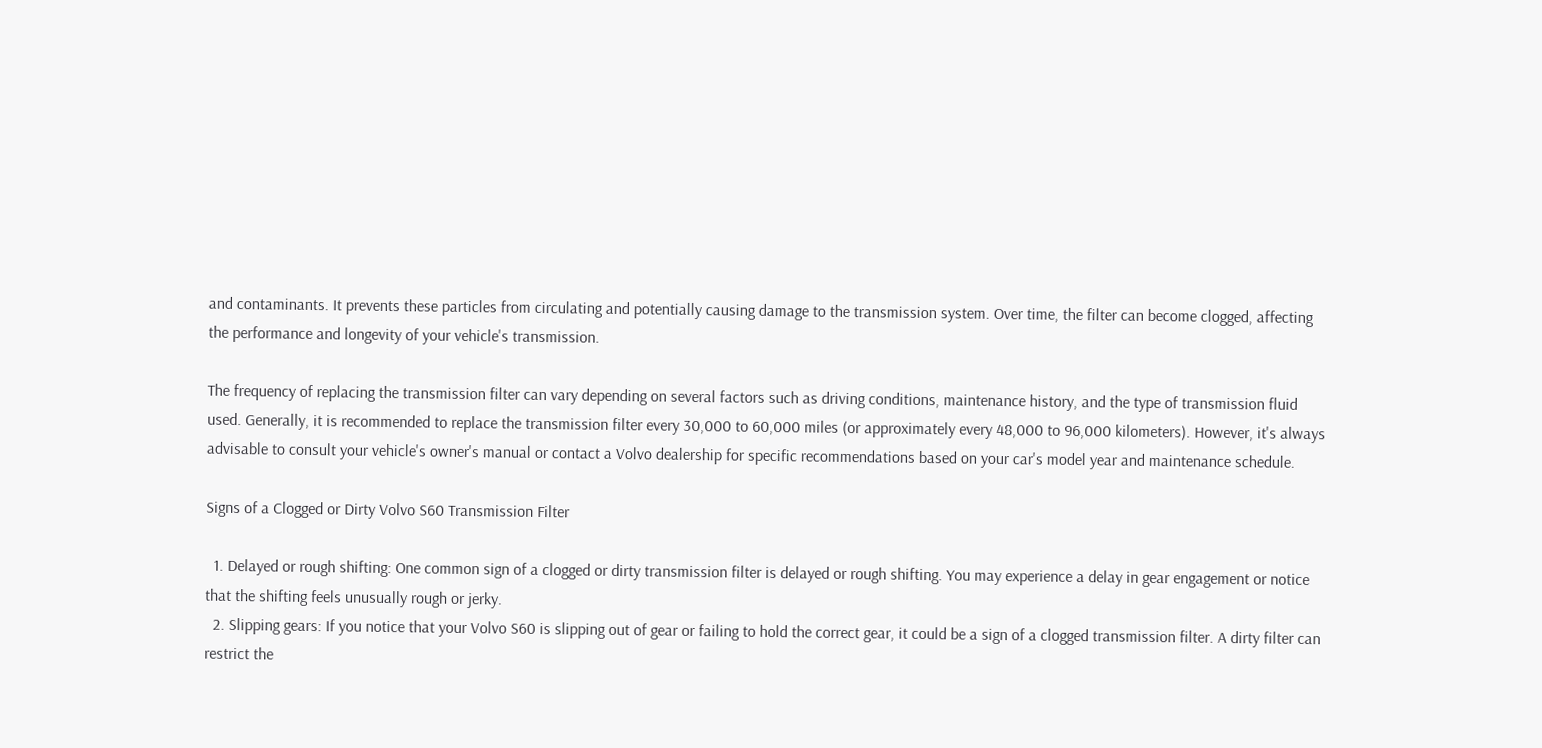and contaminants. It prevents these particles from circulating and potentially causing damage to the transmission system. Over time, the filter can become clogged, affecting the performance and longevity of your vehicle's transmission.

The frequency of replacing the transmission filter can vary depending on several factors such as driving conditions, maintenance history, and the type of transmission fluid used. Generally, it is recommended to replace the transmission filter every 30,000 to 60,000 miles (or approximately every 48,000 to 96,000 kilometers). However, it's always advisable to consult your vehicle's owner's manual or contact a Volvo dealership for specific recommendations based on your car's model year and maintenance schedule.

Signs of a Clogged or Dirty Volvo S60 Transmission Filter

  1. Delayed or rough shifting: One common sign of a clogged or dirty transmission filter is delayed or rough shifting. You may experience a delay in gear engagement or notice that the shifting feels unusually rough or jerky.
  2. Slipping gears: If you notice that your Volvo S60 is slipping out of gear or failing to hold the correct gear, it could be a sign of a clogged transmission filter. A dirty filter can restrict the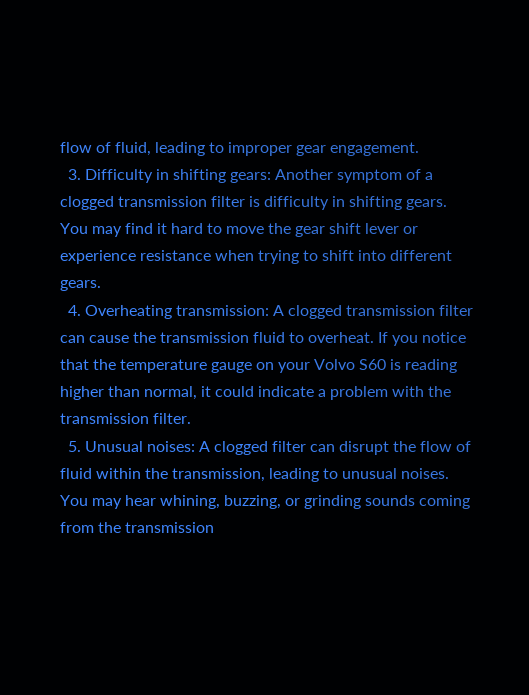flow of fluid, leading to improper gear engagement.
  3. Difficulty in shifting gears: Another symptom of a clogged transmission filter is difficulty in shifting gears. You may find it hard to move the gear shift lever or experience resistance when trying to shift into different gears.
  4. Overheating transmission: A clogged transmission filter can cause the transmission fluid to overheat. If you notice that the temperature gauge on your Volvo S60 is reading higher than normal, it could indicate a problem with the transmission filter.
  5. Unusual noises: A clogged filter can disrupt the flow of fluid within the transmission, leading to unusual noises. You may hear whining, buzzing, or grinding sounds coming from the transmission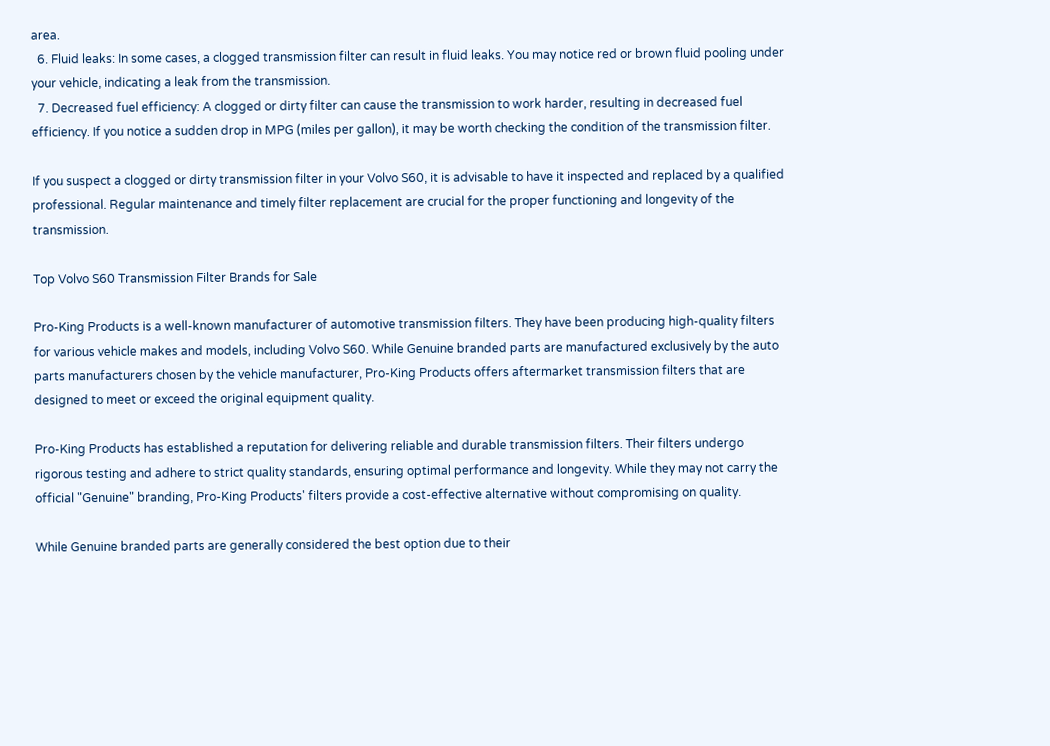area.
  6. Fluid leaks: In some cases, a clogged transmission filter can result in fluid leaks. You may notice red or brown fluid pooling under your vehicle, indicating a leak from the transmission.
  7. Decreased fuel efficiency: A clogged or dirty filter can cause the transmission to work harder, resulting in decreased fuel efficiency. If you notice a sudden drop in MPG (miles per gallon), it may be worth checking the condition of the transmission filter.

If you suspect a clogged or dirty transmission filter in your Volvo S60, it is advisable to have it inspected and replaced by a qualified professional. Regular maintenance and timely filter replacement are crucial for the proper functioning and longevity of the transmission.

Top Volvo S60 Transmission Filter Brands for Sale

Pro-King Products is a well-known manufacturer of automotive transmission filters. They have been producing high-quality filters for various vehicle makes and models, including Volvo S60. While Genuine branded parts are manufactured exclusively by the auto parts manufacturers chosen by the vehicle manufacturer, Pro-King Products offers aftermarket transmission filters that are designed to meet or exceed the original equipment quality.

Pro-King Products has established a reputation for delivering reliable and durable transmission filters. Their filters undergo rigorous testing and adhere to strict quality standards, ensuring optimal performance and longevity. While they may not carry the official "Genuine" branding, Pro-King Products' filters provide a cost-effective alternative without compromising on quality.

While Genuine branded parts are generally considered the best option due to their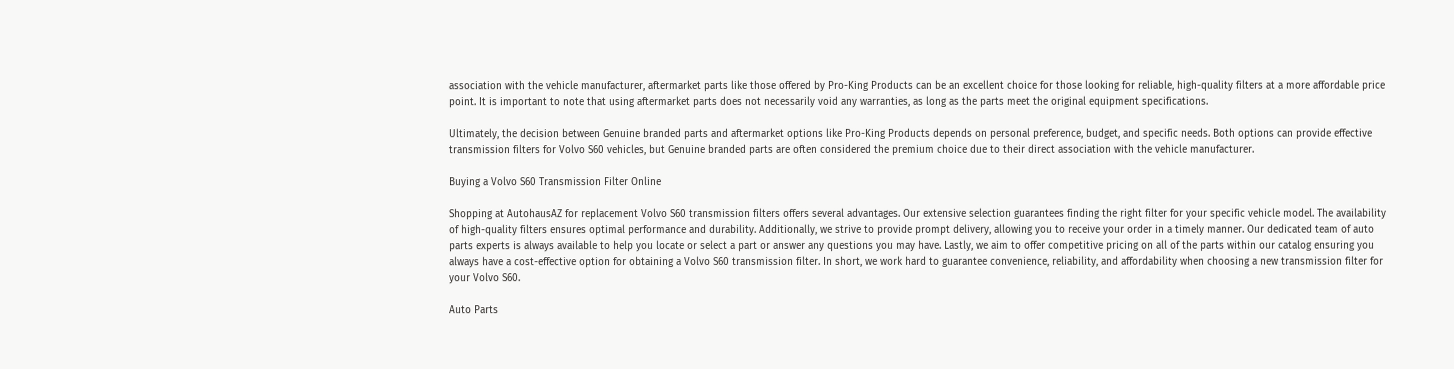association with the vehicle manufacturer, aftermarket parts like those offered by Pro-King Products can be an excellent choice for those looking for reliable, high-quality filters at a more affordable price point. It is important to note that using aftermarket parts does not necessarily void any warranties, as long as the parts meet the original equipment specifications.

Ultimately, the decision between Genuine branded parts and aftermarket options like Pro-King Products depends on personal preference, budget, and specific needs. Both options can provide effective transmission filters for Volvo S60 vehicles, but Genuine branded parts are often considered the premium choice due to their direct association with the vehicle manufacturer.

Buying a Volvo S60 Transmission Filter Online

Shopping at AutohausAZ for replacement Volvo S60 transmission filters offers several advantages. Our extensive selection guarantees finding the right filter for your specific vehicle model. The availability of high-quality filters ensures optimal performance and durability. Additionally, we strive to provide prompt delivery, allowing you to receive your order in a timely manner. Our dedicated team of auto parts experts is always available to help you locate or select a part or answer any questions you may have. Lastly, we aim to offer competitive pricing on all of the parts within our catalog ensuring you always have a cost-effective option for obtaining a Volvo S60 transmission filter. In short, we work hard to guarantee convenience, reliability, and affordability when choosing a new transmission filter for your Volvo S60.

Auto Parts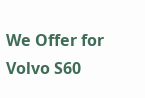We Offer for Volvo S60